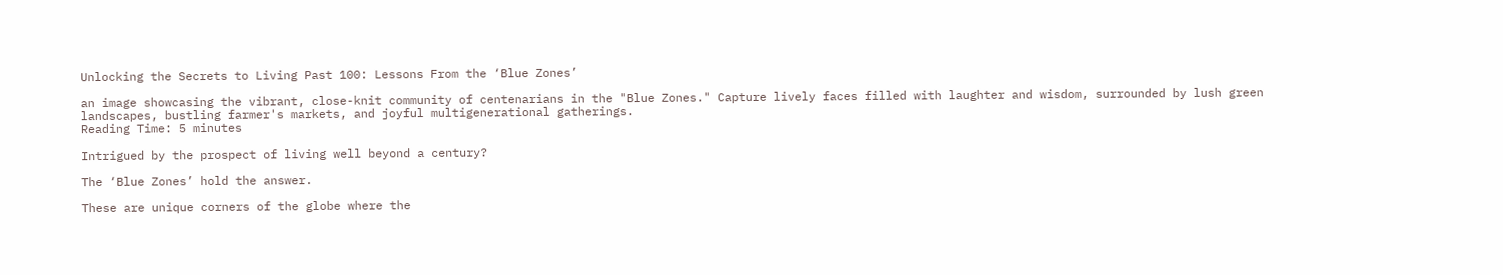Unlocking the Secrets to Living Past 100: Lessons From the ‘Blue Zones’

an image showcasing the vibrant, close-knit community of centenarians in the "Blue Zones." Capture lively faces filled with laughter and wisdom, surrounded by lush green landscapes, bustling farmer's markets, and joyful multigenerational gatherings.
Reading Time: 5 minutes

Intrigued by the prospect of living well beyond a century?

The ‘Blue Zones’ hold the answer.

These are unique corners of the globe where the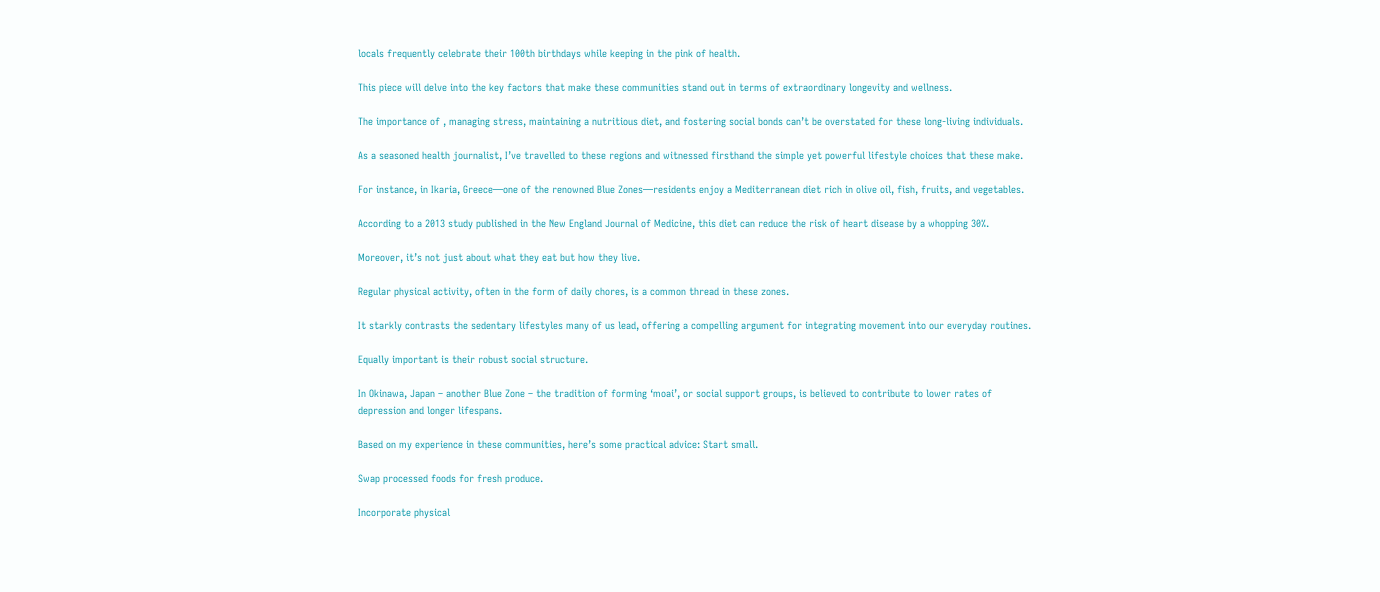locals frequently celebrate their 100th birthdays while keeping in the pink of health.

This piece will delve into the key factors that make these communities stand out in terms of extraordinary longevity and wellness.

The importance of , managing stress, maintaining a nutritious diet, and fostering social bonds can’t be overstated for these long-living individuals.

As a seasoned health journalist, I’ve travelled to these regions and witnessed firsthand the simple yet powerful lifestyle choices that these make.

For instance, in Ikaria, Greece—one of the renowned Blue Zones—residents enjoy a Mediterranean diet rich in olive oil, fish, fruits, and vegetables.

According to a 2013 study published in the New England Journal of Medicine, this diet can reduce the risk of heart disease by a whopping 30%.

Moreover, it’s not just about what they eat but how they live.

Regular physical activity, often in the form of daily chores, is a common thread in these zones.

It starkly contrasts the sedentary lifestyles many of us lead, offering a compelling argument for integrating movement into our everyday routines.

Equally important is their robust social structure.

In Okinawa, Japan – another Blue Zone – the tradition of forming ‘moai’, or social support groups, is believed to contribute to lower rates of depression and longer lifespans.

Based on my experience in these communities, here’s some practical advice: Start small.

Swap processed foods for fresh produce.

Incorporate physical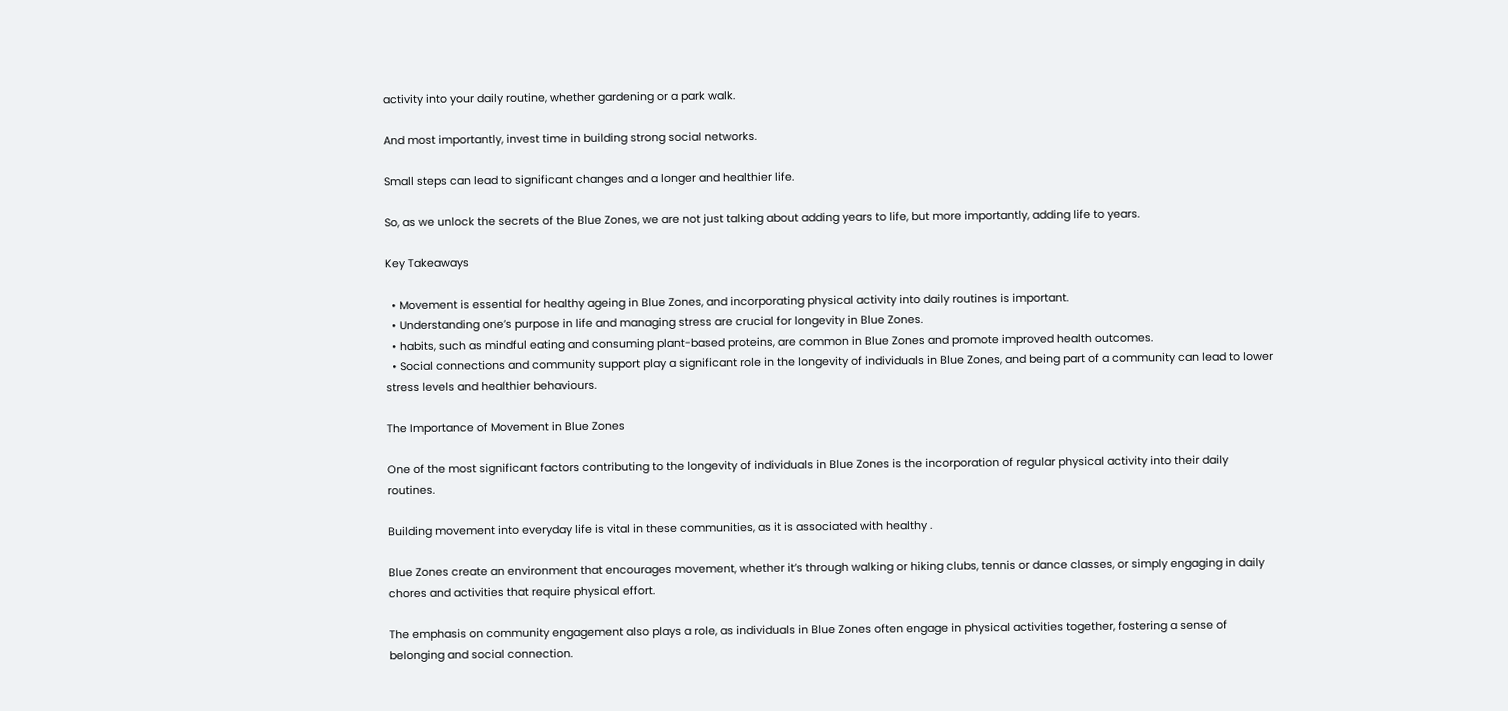activity into your daily routine, whether gardening or a park walk.

And most importantly, invest time in building strong social networks.

Small steps can lead to significant changes and a longer and healthier life.

So, as we unlock the secrets of the Blue Zones, we are not just talking about adding years to life, but more importantly, adding life to years.

Key Takeaways

  • Movement is essential for healthy ageing in Blue Zones, and incorporating physical activity into daily routines is important.
  • Understanding one’s purpose in life and managing stress are crucial for longevity in Blue Zones.
  • habits, such as mindful eating and consuming plant-based proteins, are common in Blue Zones and promote improved health outcomes.
  • Social connections and community support play a significant role in the longevity of individuals in Blue Zones, and being part of a community can lead to lower stress levels and healthier behaviours.

The Importance of Movement in Blue Zones

One of the most significant factors contributing to the longevity of individuals in Blue Zones is the incorporation of regular physical activity into their daily routines.

Building movement into everyday life is vital in these communities, as it is associated with healthy .

Blue Zones create an environment that encourages movement, whether it’s through walking or hiking clubs, tennis or dance classes, or simply engaging in daily chores and activities that require physical effort.

The emphasis on community engagement also plays a role, as individuals in Blue Zones often engage in physical activities together, fostering a sense of belonging and social connection.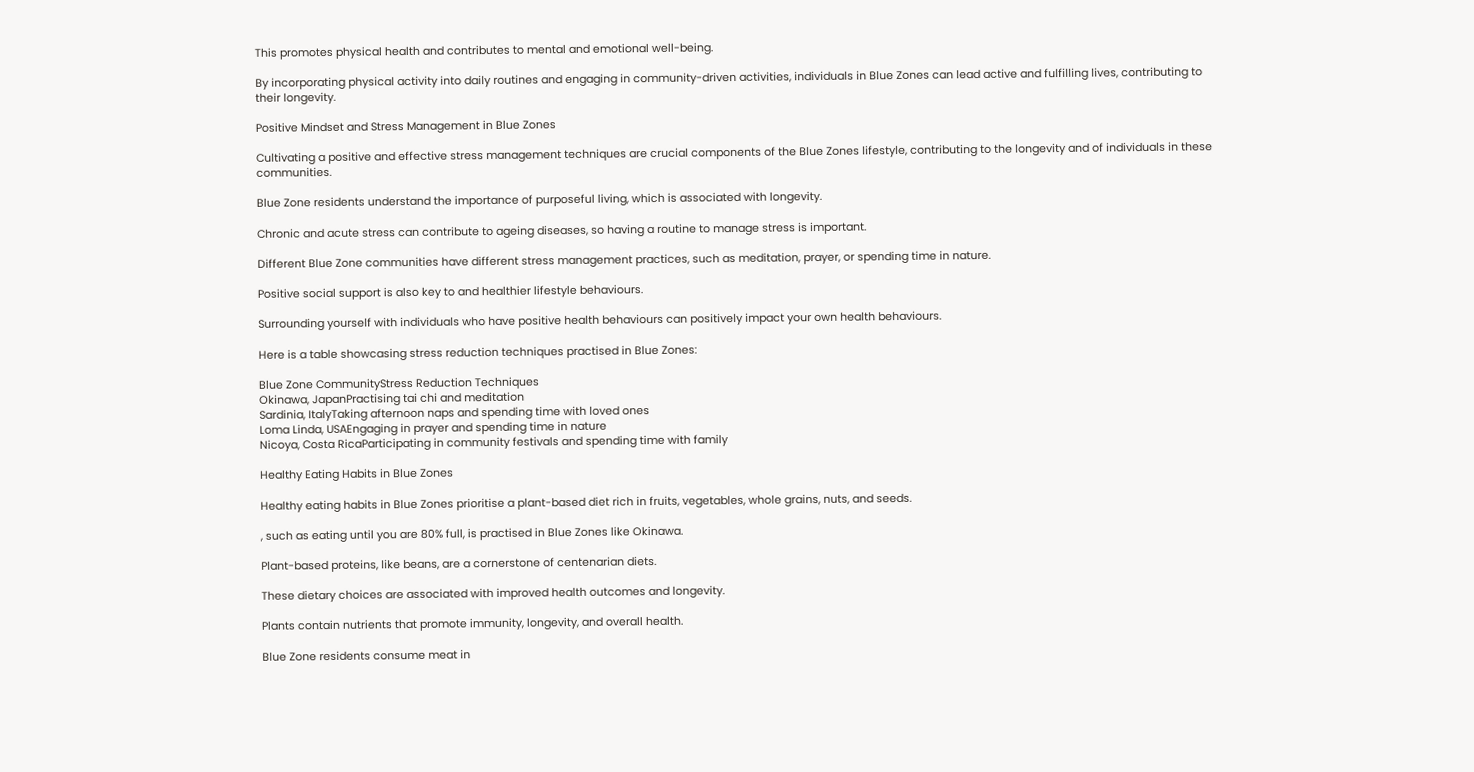This promotes physical health and contributes to mental and emotional well-being.

By incorporating physical activity into daily routines and engaging in community-driven activities, individuals in Blue Zones can lead active and fulfilling lives, contributing to their longevity.

Positive Mindset and Stress Management in Blue Zones

Cultivating a positive and effective stress management techniques are crucial components of the Blue Zones lifestyle, contributing to the longevity and of individuals in these communities.

Blue Zone residents understand the importance of purposeful living, which is associated with longevity.

Chronic and acute stress can contribute to ageing diseases, so having a routine to manage stress is important.

Different Blue Zone communities have different stress management practices, such as meditation, prayer, or spending time in nature.

Positive social support is also key to and healthier lifestyle behaviours.

Surrounding yourself with individuals who have positive health behaviours can positively impact your own health behaviours.

Here is a table showcasing stress reduction techniques practised in Blue Zones:

Blue Zone CommunityStress Reduction Techniques
Okinawa, JapanPractising tai chi and meditation
Sardinia, ItalyTaking afternoon naps and spending time with loved ones
Loma Linda, USAEngaging in prayer and spending time in nature
Nicoya, Costa RicaParticipating in community festivals and spending time with family

Healthy Eating Habits in Blue Zones

Healthy eating habits in Blue Zones prioritise a plant-based diet rich in fruits, vegetables, whole grains, nuts, and seeds.

, such as eating until you are 80% full, is practised in Blue Zones like Okinawa.

Plant-based proteins, like beans, are a cornerstone of centenarian diets.

These dietary choices are associated with improved health outcomes and longevity.

Plants contain nutrients that promote immunity, longevity, and overall health.

Blue Zone residents consume meat in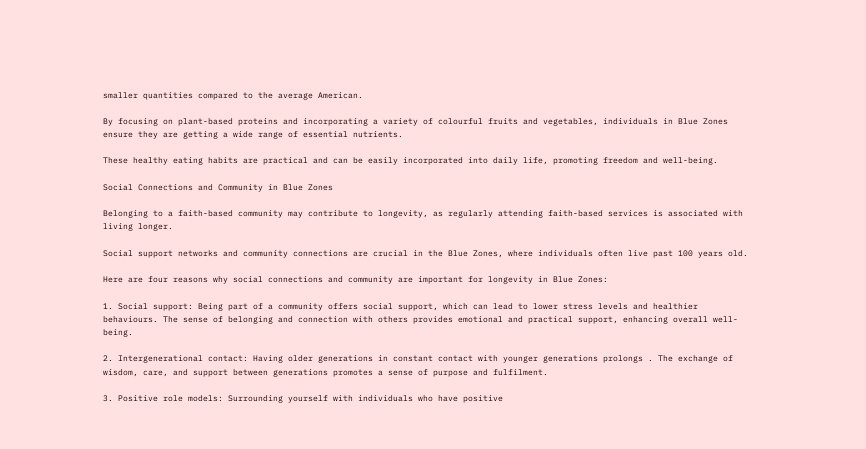smaller quantities compared to the average American.

By focusing on plant-based proteins and incorporating a variety of colourful fruits and vegetables, individuals in Blue Zones ensure they are getting a wide range of essential nutrients.

These healthy eating habits are practical and can be easily incorporated into daily life, promoting freedom and well-being.

Social Connections and Community in Blue Zones

Belonging to a faith-based community may contribute to longevity, as regularly attending faith-based services is associated with living longer.

Social support networks and community connections are crucial in the Blue Zones, where individuals often live past 100 years old.

Here are four reasons why social connections and community are important for longevity in Blue Zones:

1. Social support: Being part of a community offers social support, which can lead to lower stress levels and healthier behaviours. The sense of belonging and connection with others provides emotional and practical support, enhancing overall well-being.

2. Intergenerational contact: Having older generations in constant contact with younger generations prolongs . The exchange of wisdom, care, and support between generations promotes a sense of purpose and fulfilment.

3. Positive role models: Surrounding yourself with individuals who have positive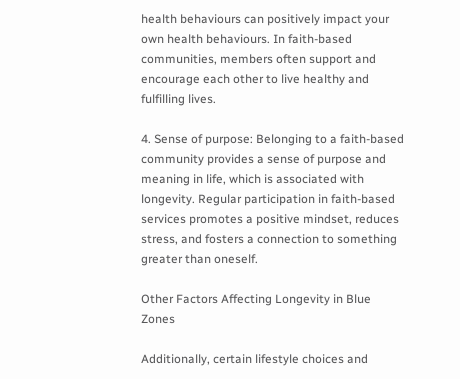health behaviours can positively impact your own health behaviours. In faith-based communities, members often support and encourage each other to live healthy and fulfilling lives.

4. Sense of purpose: Belonging to a faith-based community provides a sense of purpose and meaning in life, which is associated with longevity. Regular participation in faith-based services promotes a positive mindset, reduces stress, and fosters a connection to something greater than oneself.

Other Factors Affecting Longevity in Blue Zones

Additionally, certain lifestyle choices and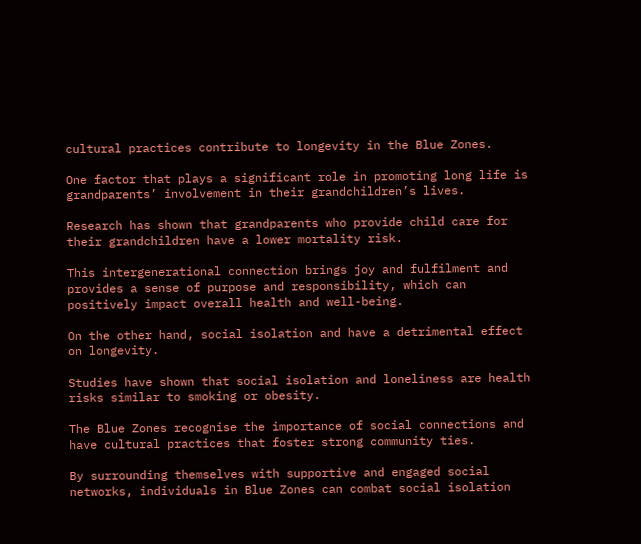cultural practices contribute to longevity in the Blue Zones.

One factor that plays a significant role in promoting long life is grandparents’ involvement in their grandchildren’s lives.

Research has shown that grandparents who provide child care for their grandchildren have a lower mortality risk.

This intergenerational connection brings joy and fulfilment and provides a sense of purpose and responsibility, which can positively impact overall health and well-being.

On the other hand, social isolation and have a detrimental effect on longevity.

Studies have shown that social isolation and loneliness are health risks similar to smoking or obesity.

The Blue Zones recognise the importance of social connections and have cultural practices that foster strong community ties.

By surrounding themselves with supportive and engaged social networks, individuals in Blue Zones can combat social isolation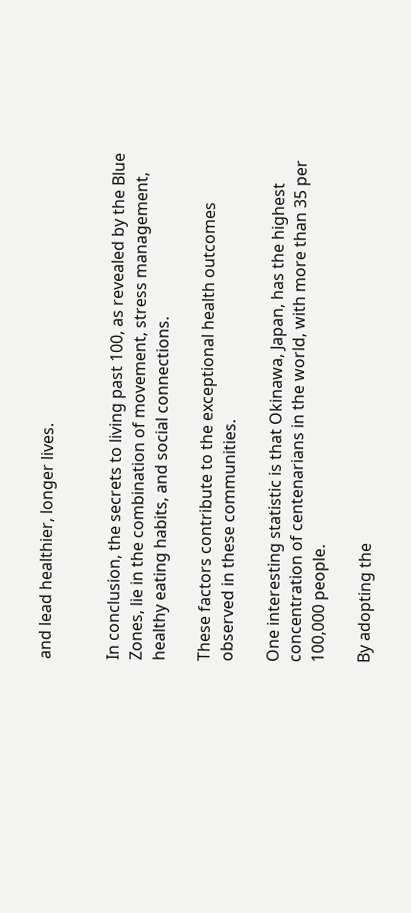and lead healthier, longer lives.


In conclusion, the secrets to living past 100, as revealed by the Blue Zones, lie in the combination of movement, stress management, healthy eating habits, and social connections.

These factors contribute to the exceptional health outcomes observed in these communities.

One interesting statistic is that Okinawa, Japan, has the highest concentration of centenarians in the world, with more than 35 per 100,000 people.

By adopting the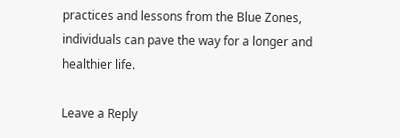practices and lessons from the Blue Zones, individuals can pave the way for a longer and healthier life.

Leave a Reply